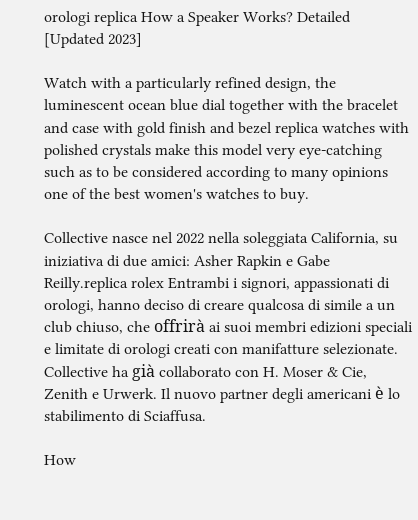orologi replica How a Speaker Works? Detailed [Updated 2023]

Watch with a particularly refined design, the luminescent ocean blue dial together with the bracelet and case with gold finish and bezel replica watches with polished crystals make this model very eye-catching such as to be considered according to many opinions one of the best women's watches to buy.

Collective nasce nel 2022 nella soleggiata California, su iniziativa di due amici: Asher Rapkin e Gabe Reilly.replica rolex Entrambi i signori, appassionati di orologi, hanno deciso di creare qualcosa di simile a un club chiuso, che offrirà ai suoi membri edizioni speciali e limitate di orologi creati con manifatture selezionate. Collective ha già collaborato con H. Moser & Cie, Zenith e Urwerk. Il nuovo partner degli americani è lo stabilimento di Sciaffusa.

How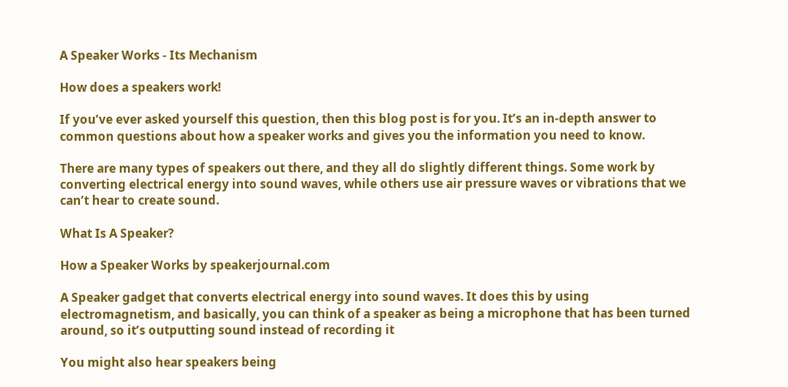A Speaker Works - Its Mechanism

How does a speakers work!

If you’ve ever asked yourself this question, then this blog post is for you. It’s an in-depth answer to common questions about how a speaker works and gives you the information you need to know.

There are many types of speakers out there, and they all do slightly different things. Some work by converting electrical energy into sound waves, while others use air pressure waves or vibrations that we can’t hear to create sound.

What Is A Speaker?

How a Speaker Works by speakerjournal.com

A Speaker gadget that converts electrical energy into sound waves. It does this by using electromagnetism, and basically, you can think of a speaker as being a microphone that has been turned around, so it’s outputting sound instead of recording it

You might also hear speakers being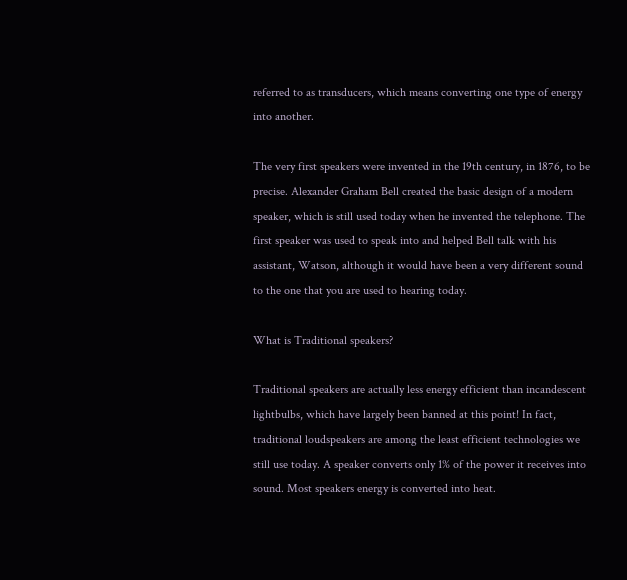referred to as transducers, which means converting one type of energy into another.

The very first speakers were invented in the 19th century, in 1876, to be precise. Alexander Graham Bell created the basic design of a modern speaker, which is still used today when he invented the telephone. The first speaker was used to speak into and helped Bell talk with his assistant, Watson, although it would have been a very different sound to the one that you are used to hearing today.

What is Traditional speakers?

Traditional speakers are actually less energy efficient than incandescent lightbulbs, which have largely been banned at this point! In fact, traditional loudspeakers are among the least efficient technologies we still use today. A speaker converts only 1% of the power it receives into sound. Most speakers energy is converted into heat.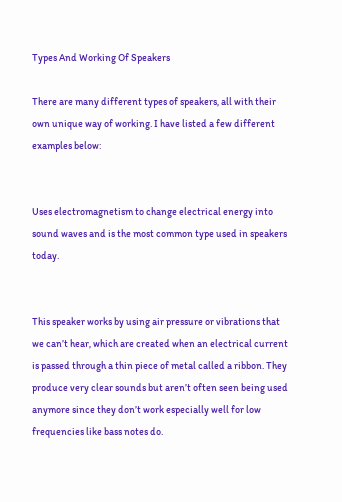Types And Working Of Speakers

There are many different types of speakers, all with their own unique way of working. I have listed a few different examples below:


Uses electromagnetism to change electrical energy into sound waves and is the most common type used in speakers today.


This speaker works by using air pressure or vibrations that we can’t hear, which are created when an electrical current is passed through a thin piece of metal called a ribbon. They produce very clear sounds but aren’t often seen being used anymore since they don’t work especially well for low frequencies like bass notes do.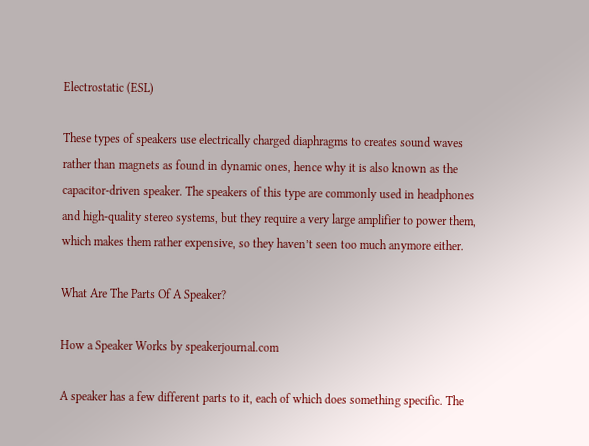Electrostatic (ESL)

These types of speakers use electrically charged diaphragms to creates sound waves rather than magnets as found in dynamic ones, hence why it is also known as the capacitor-driven speaker. The speakers of this type are commonly used in headphones and high-quality stereo systems, but they require a very large amplifier to power them, which makes them rather expensive, so they haven’t seen too much anymore either.

What Are The Parts Of A Speaker?

How a Speaker Works by speakerjournal.com

A speaker has a few different parts to it, each of which does something specific. The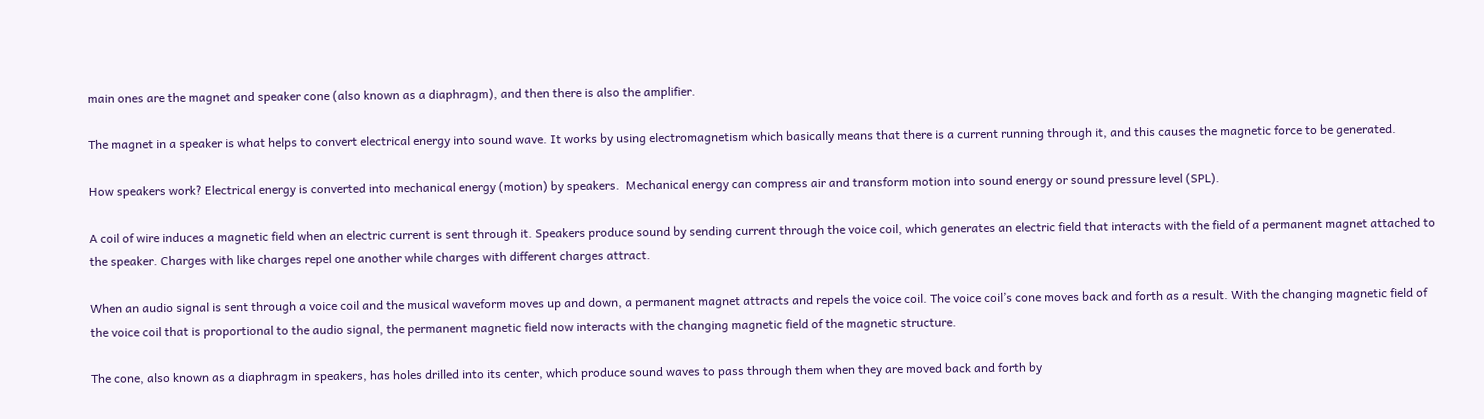main ones are the magnet and speaker cone (also known as a diaphragm), and then there is also the amplifier.

The magnet in a speaker is what helps to convert electrical energy into sound wave. It works by using electromagnetism which basically means that there is a current running through it, and this causes the magnetic force to be generated.

How speakers work? Electrical energy is converted into mechanical energy (motion) by speakers.  Mechanical energy can compress air and transform motion into sound energy or sound pressure level (SPL).

A coil of wire induces a magnetic field when an electric current is sent through it. Speakers produce sound by sending current through the voice coil, which generates an electric field that interacts with the field of a permanent magnet attached to the speaker. Charges with like charges repel one another while charges with different charges attract.

When an audio signal is sent through a voice coil and the musical waveform moves up and down, a permanent magnet attracts and repels the voice coil. The voice coil’s cone moves back and forth as a result. With the changing magnetic field of the voice coil that is proportional to the audio signal, the permanent magnetic field now interacts with the changing magnetic field of the magnetic structure.

The cone, also known as a diaphragm in speakers, has holes drilled into its center, which produce sound waves to pass through them when they are moved back and forth by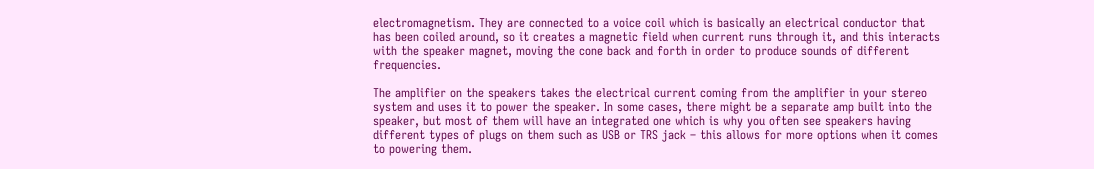electromagnetism. They are connected to a voice coil which is basically an electrical conductor that has been coiled around, so it creates a magnetic field when current runs through it, and this interacts with the speaker magnet, moving the cone back and forth in order to produce sounds of different frequencies.

The amplifier on the speakers takes the electrical current coming from the amplifier in your stereo system and uses it to power the speaker. In some cases, there might be a separate amp built into the speaker, but most of them will have an integrated one which is why you often see speakers having different types of plugs on them such as USB or TRS jack – this allows for more options when it comes to powering them.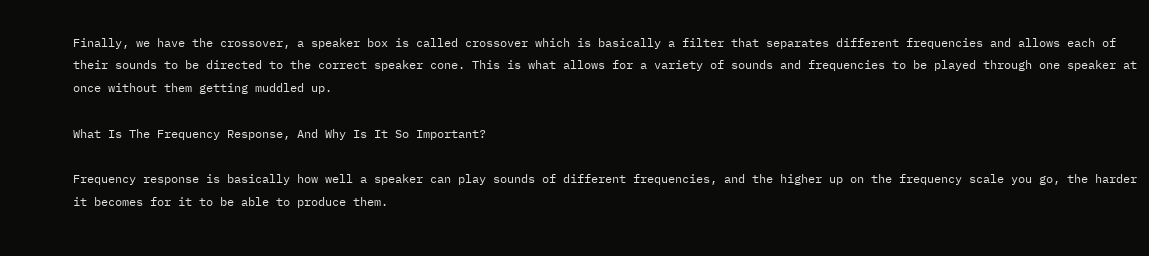Finally, we have the crossover, a speaker box is called crossover which is basically a filter that separates different frequencies and allows each of their sounds to be directed to the correct speaker cone. This is what allows for a variety of sounds and frequencies to be played through one speaker at once without them getting muddled up.

What Is The Frequency Response, And Why Is It So Important?

Frequency response is basically how well a speaker can play sounds of different frequencies, and the higher up on the frequency scale you go, the harder it becomes for it to be able to produce them.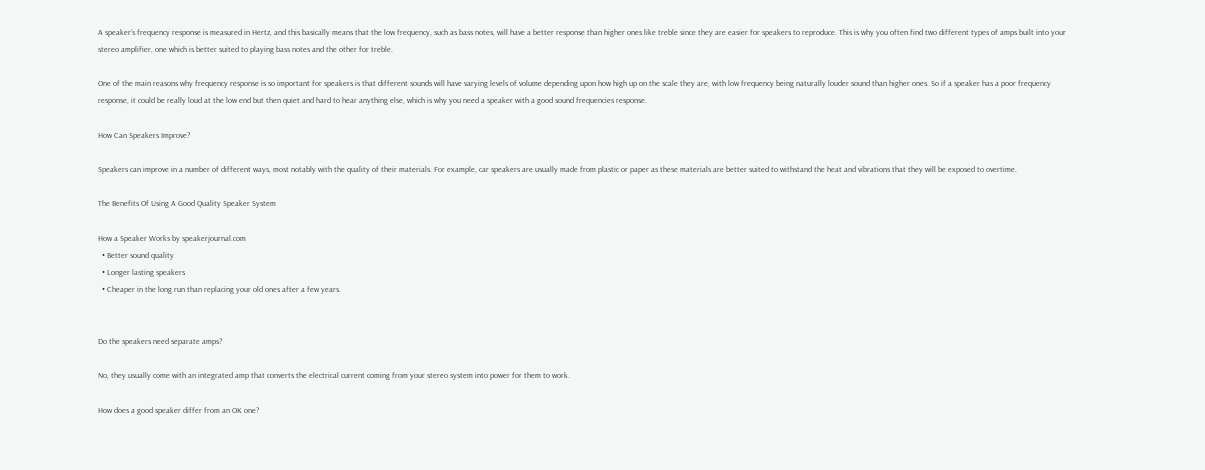A speaker’s frequency response is measured in Hertz, and this basically means that the low frequency, such as bass notes, will have a better response than higher ones like treble since they are easier for speakers to reproduce. This is why you often find two different types of amps built into your stereo amplifier, one which is better suited to playing bass notes and the other for treble.

One of the main reasons why frequency response is so important for speakers is that different sounds will have varying levels of volume depending upon how high up on the scale they are, with low frequency being naturally louder sound than higher ones. So if a speaker has a poor frequency response, it could be really loud at the low end but then quiet and hard to hear anything else, which is why you need a speaker with a good sound frequencies response.

How Can Speakers Improve?

Speakers can improve in a number of different ways, most notably with the quality of their materials. For example, car speakers are usually made from plastic or paper as these materials are better suited to withstand the heat and vibrations that they will be exposed to overtime.

The Benefits Of Using A Good Quality Speaker System

How a Speaker Works by speakerjournal.com
  • Better sound quality
  • Longer lasting speakers
  • Cheaper in the long run than replacing your old ones after a few years.


Do the speakers need separate amps?

No, they usually come with an integrated amp that converts the electrical current coming from your stereo system into power for them to work.

How does a good speaker differ from an OK one?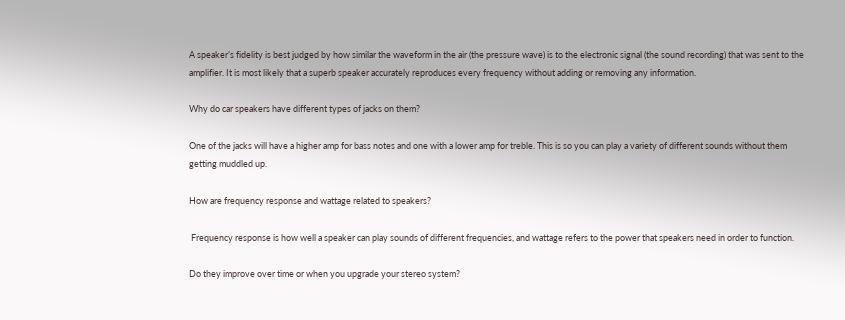A speaker’s fidelity is best judged by how similar the waveform in the air (the pressure wave) is to the electronic signal (the sound recording) that was sent to the amplifier. It is most likely that a superb speaker accurately reproduces every frequency without adding or removing any information.

Why do car speakers have different types of jacks on them?

One of the jacks will have a higher amp for bass notes and one with a lower amp for treble. This is so you can play a variety of different sounds without them getting muddled up.

How are frequency response and wattage related to speakers?

 Frequency response is how well a speaker can play sounds of different frequencies, and wattage refers to the power that speakers need in order to function.

Do they improve over time or when you upgrade your stereo system?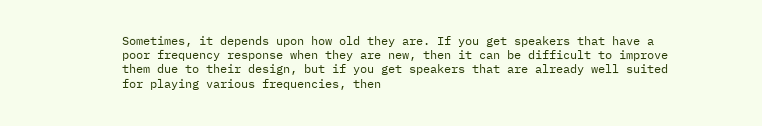Sometimes, it depends upon how old they are. If you get speakers that have a poor frequency response when they are new, then it can be difficult to improve them due to their design, but if you get speakers that are already well suited for playing various frequencies, then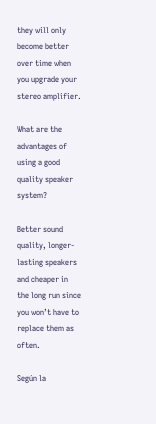they will only become better over time when you upgrade your stereo amplifier.

What are the advantages of using a good quality speaker system?

Better sound quality, longer-lasting speakers and cheaper in the long run since you won’t have to replace them as often.

Según la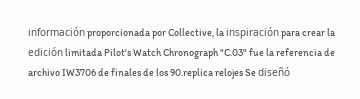información proporcionada por Collective, la inspiración para crear la edición limitada Pilot's Watch Chronograph "C.03" fue la referencia de archivo IW3706 de finales de los 90.replica relojes Se diseñó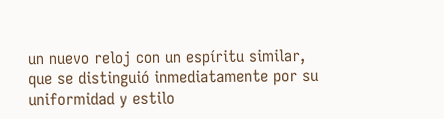un nuevo reloj con un espíritu similar, que se distinguió inmediatamente por su uniformidad y estilo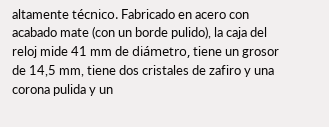altamente técnico. Fabricado en acero con acabado mate (con un borde pulido), la caja del reloj mide 41 mm de diámetro, tiene un grosor de 14,5 mm, tiene dos cristales de zafiro y una corona pulida y un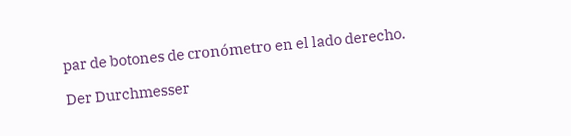par de botones de cronómetro en el lado derecho.

Der Durchmesser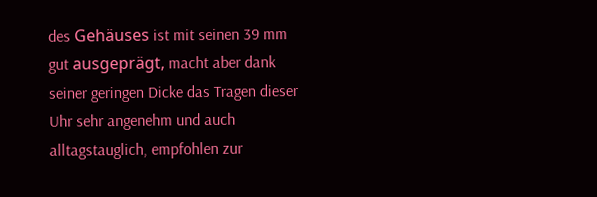des Gehäuses ist mit seinen 39 mm gut ausgeprägt, macht aber dank seiner geringen Dicke das Tragen dieser Uhr sehr angenehm und auch alltagstauglich, empfohlen zur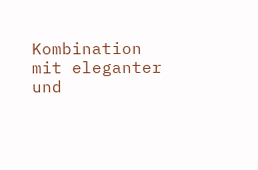Kombination mit eleganter und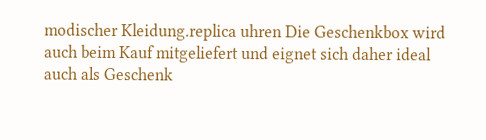modischer Kleidung.replica uhren Die Geschenkbox wird auch beim Kauf mitgeliefert und eignet sich daher ideal auch als Geschenk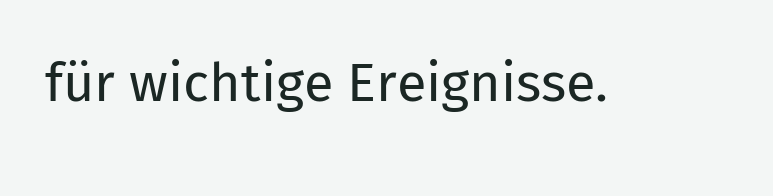für wichtige Ereignisse.